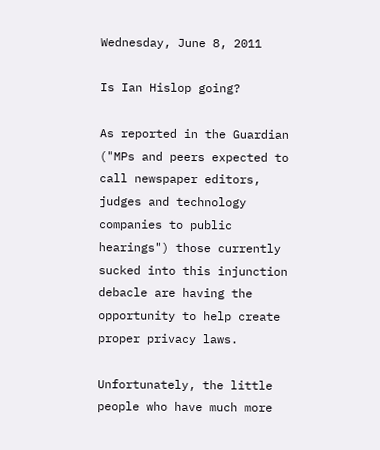Wednesday, June 8, 2011

Is Ian Hislop going?

As reported in the Guardian ("MPs and peers expected to call newspaper editors, judges and technology companies to public hearings") those currently sucked into this injunction debacle are having the opportunity to help create proper privacy laws.

Unfortunately, the little people who have much more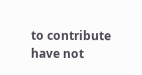to contribute have not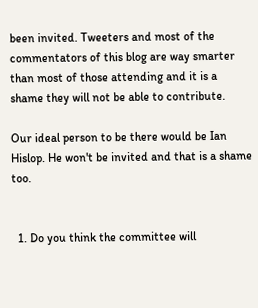been invited. Tweeters and most of the commentators of this blog are way smarter than most of those attending and it is a shame they will not be able to contribute.

Our ideal person to be there would be Ian Hislop. He won't be invited and that is a shame too.


  1. Do you think the committee will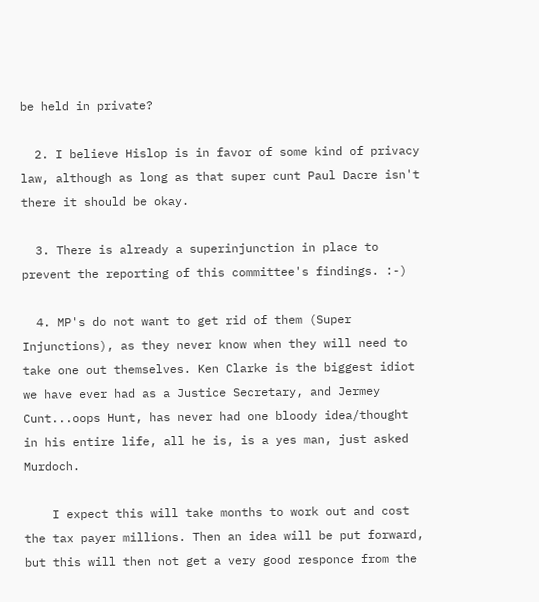be held in private?

  2. I believe Hislop is in favor of some kind of privacy law, although as long as that super cunt Paul Dacre isn't there it should be okay.

  3. There is already a superinjunction in place to prevent the reporting of this committee's findings. :-)

  4. MP's do not want to get rid of them (Super Injunctions), as they never know when they will need to take one out themselves. Ken Clarke is the biggest idiot we have ever had as a Justice Secretary, and Jermey Cunt...oops Hunt, has never had one bloody idea/thought in his entire life, all he is, is a yes man, just asked Murdoch.

    I expect this will take months to work out and cost the tax payer millions. Then an idea will be put forward, but this will then not get a very good responce from the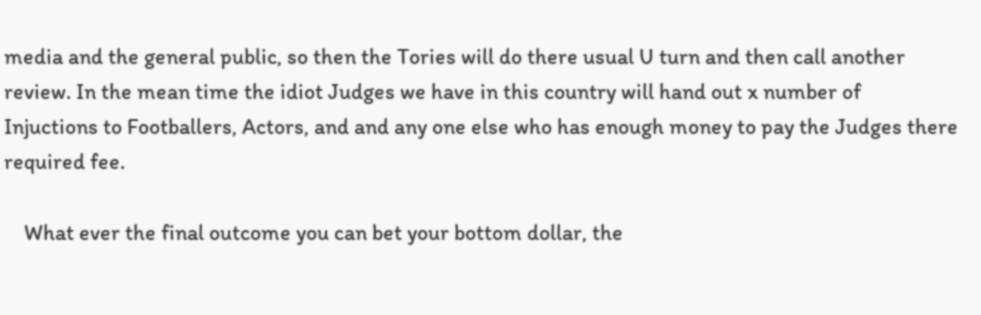media and the general public, so then the Tories will do there usual U turn and then call another review. In the mean time the idiot Judges we have in this country will hand out x number of Injuctions to Footballers, Actors, and and any one else who has enough money to pay the Judges there required fee.

    What ever the final outcome you can bet your bottom dollar, the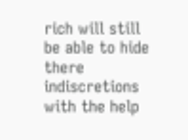rich will still be able to hide there indiscretions with the help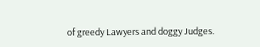of greedy Lawyers and doggy Judges.